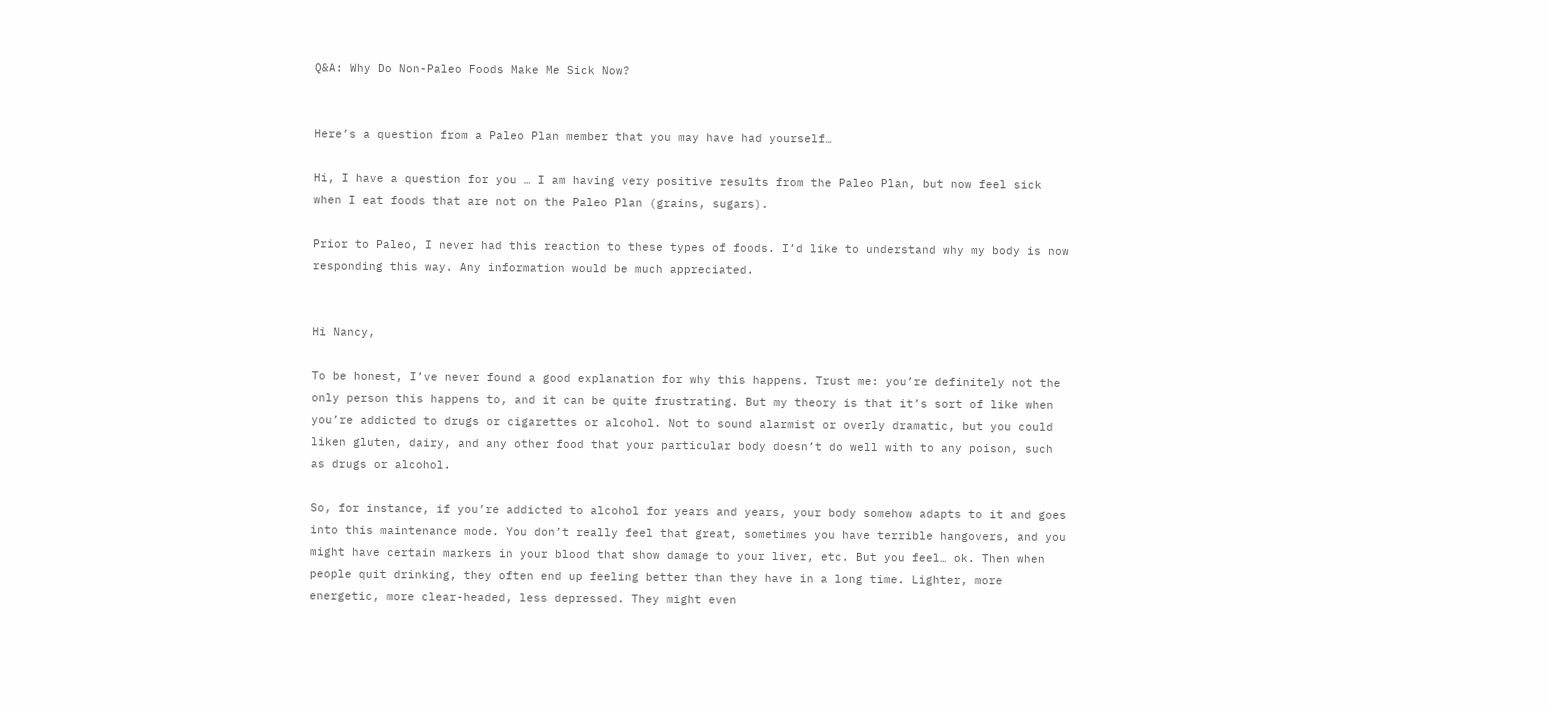Q&A: Why Do Non-Paleo Foods Make Me Sick Now?


Here’s a question from a Paleo Plan member that you may have had yourself…

Hi, I have a question for you … I am having very positive results from the Paleo Plan, but now feel sick when I eat foods that are not on the Paleo Plan (grains, sugars).

Prior to Paleo, I never had this reaction to these types of foods. I’d like to understand why my body is now responding this way. Any information would be much appreciated.


Hi Nancy,

To be honest, I’ve never found a good explanation for why this happens. Trust me: you’re definitely not the only person this happens to, and it can be quite frustrating. But my theory is that it’s sort of like when you’re addicted to drugs or cigarettes or alcohol. Not to sound alarmist or overly dramatic, but you could liken gluten, dairy, and any other food that your particular body doesn’t do well with to any poison, such as drugs or alcohol.

So, for instance, if you’re addicted to alcohol for years and years, your body somehow adapts to it and goes into this maintenance mode. You don’t really feel that great, sometimes you have terrible hangovers, and you might have certain markers in your blood that show damage to your liver, etc. But you feel… ok. Then when people quit drinking, they often end up feeling better than they have in a long time. Lighter, more energetic, more clear-headed, less depressed. They might even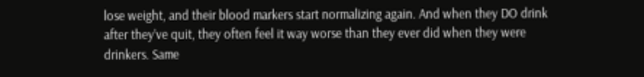lose weight, and their blood markers start normalizing again. And when they DO drink after they’ve quit, they often feel it way worse than they ever did when they were drinkers. Same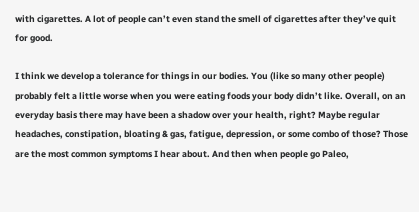with cigarettes. A lot of people can’t even stand the smell of cigarettes after they’ve quit for good.

I think we develop a tolerance for things in our bodies. You (like so many other people) probably felt a little worse when you were eating foods your body didn’t like. Overall, on an everyday basis there may have been a shadow over your health, right? Maybe regular headaches, constipation, bloating & gas, fatigue, depression, or some combo of those? Those are the most common symptoms I hear about. And then when people go Paleo,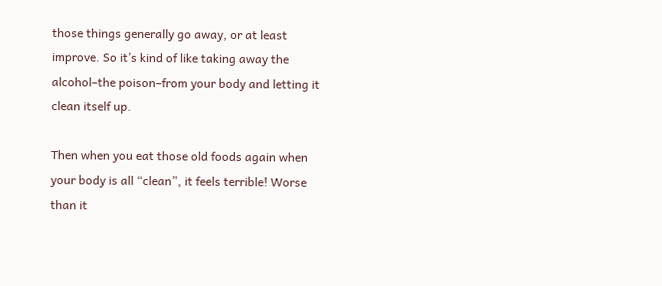those things generally go away, or at least improve. So it’s kind of like taking away the alcohol–the poison–from your body and letting it clean itself up.

Then when you eat those old foods again when your body is all “clean”, it feels terrible! Worse than it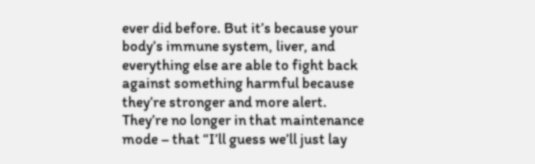ever did before. But it’s because your body’s immune system, liver, and everything else are able to fight back against something harmful because they’re stronger and more alert. They’re no longer in that maintenance mode – that “I’ll guess we’ll just lay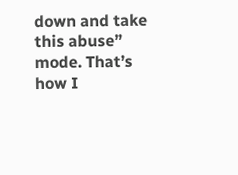down and take this abuse” mode. That’s how I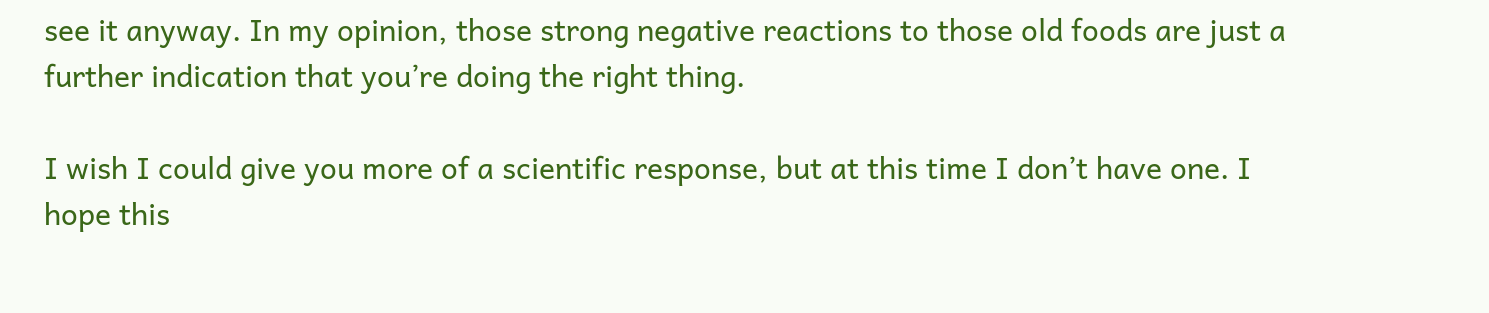see it anyway. In my opinion, those strong negative reactions to those old foods are just a further indication that you’re doing the right thing.

I wish I could give you more of a scientific response, but at this time I don’t have one. I hope this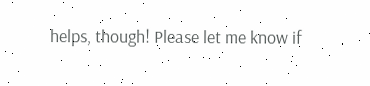helps, though! Please let me know if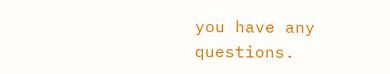you have any questions.